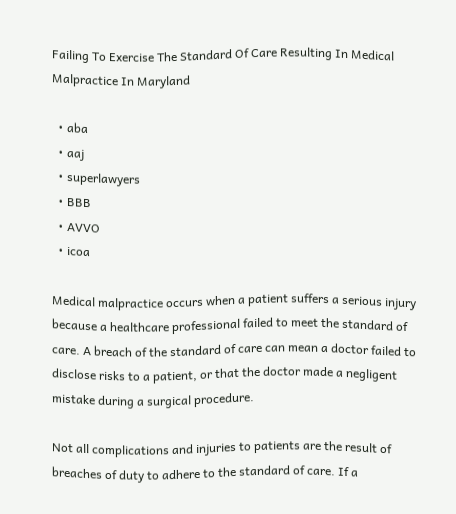Failing To Exercise The Standard Of Care Resulting In Medical Malpractice In Maryland

  • aba
  • aaj
  • superlawyers
  • BBB
  • AVVO
  • icoa

Medical malpractice occurs when a patient suffers a serious injury because a healthcare professional failed to meet the standard of care. A breach of the standard of care can mean a doctor failed to disclose risks to a patient, or that the doctor made a negligent mistake during a surgical procedure.

Not all complications and injuries to patients are the result of breaches of duty to adhere to the standard of care. If a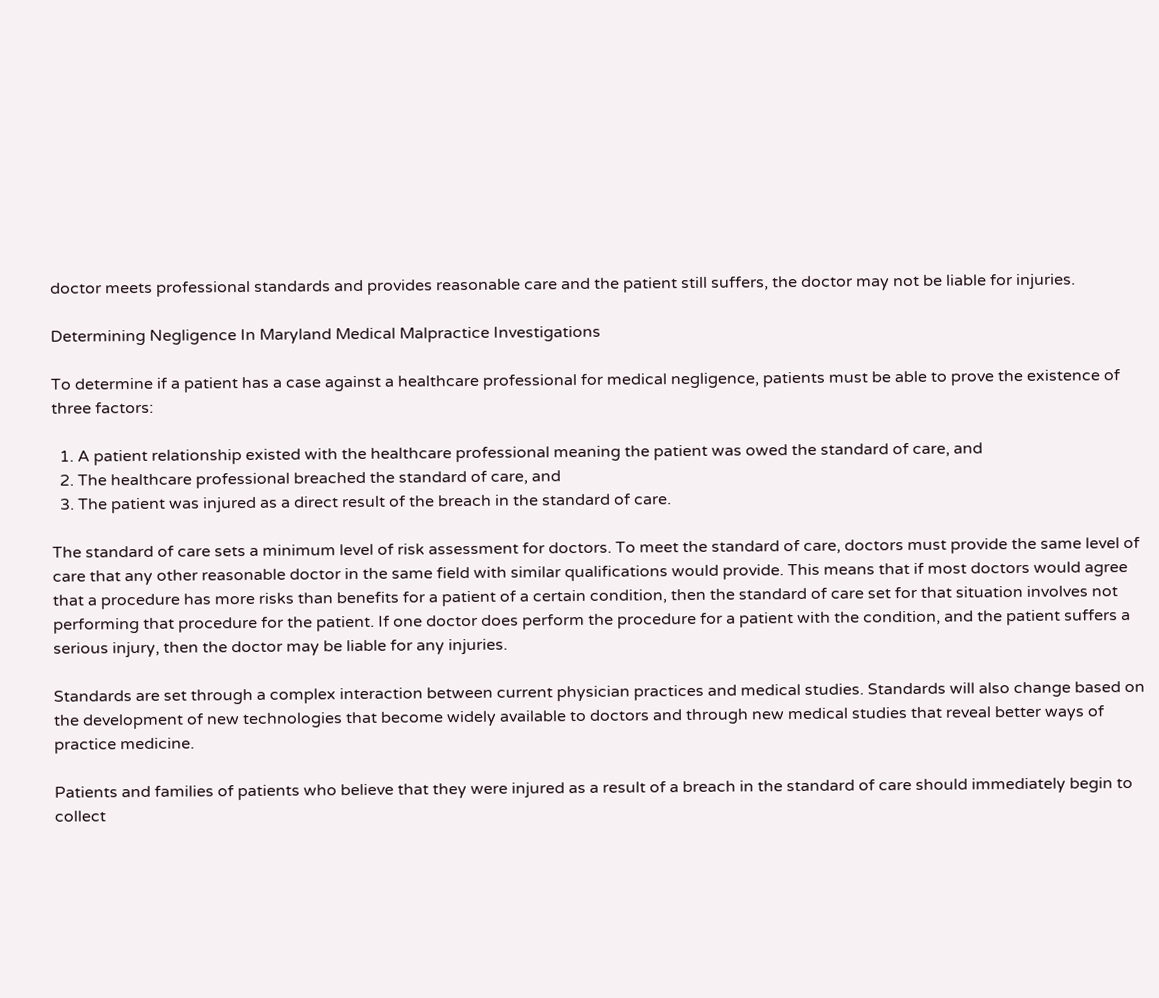doctor meets professional standards and provides reasonable care and the patient still suffers, the doctor may not be liable for injuries.

Determining Negligence In Maryland Medical Malpractice Investigations

To determine if a patient has a case against a healthcare professional for medical negligence, patients must be able to prove the existence of three factors:

  1. A patient relationship existed with the healthcare professional meaning the patient was owed the standard of care, and
  2. The healthcare professional breached the standard of care, and
  3. The patient was injured as a direct result of the breach in the standard of care.

The standard of care sets a minimum level of risk assessment for doctors. To meet the standard of care, doctors must provide the same level of care that any other reasonable doctor in the same field with similar qualifications would provide. This means that if most doctors would agree that a procedure has more risks than benefits for a patient of a certain condition, then the standard of care set for that situation involves not performing that procedure for the patient. If one doctor does perform the procedure for a patient with the condition, and the patient suffers a serious injury, then the doctor may be liable for any injuries.

Standards are set through a complex interaction between current physician practices and medical studies. Standards will also change based on the development of new technologies that become widely available to doctors and through new medical studies that reveal better ways of practice medicine.

Patients and families of patients who believe that they were injured as a result of a breach in the standard of care should immediately begin to collect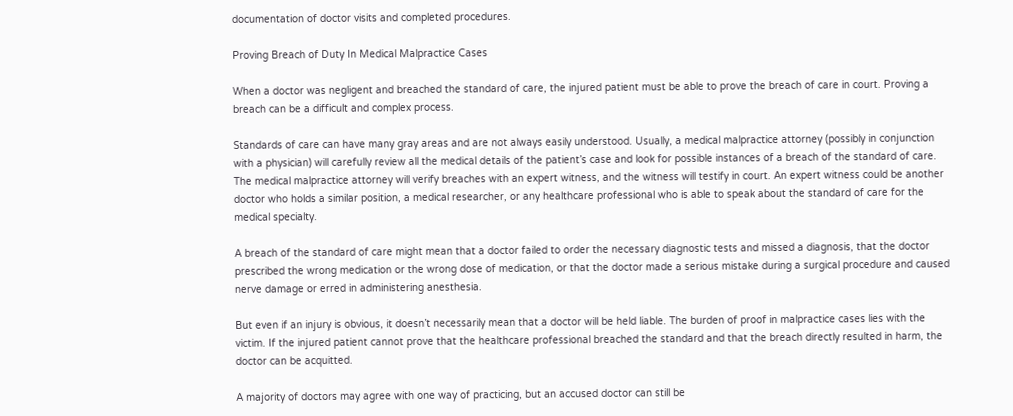documentation of doctor visits and completed procedures.

Proving Breach of Duty In Medical Malpractice Cases

When a doctor was negligent and breached the standard of care, the injured patient must be able to prove the breach of care in court. Proving a breach can be a difficult and complex process.

Standards of care can have many gray areas and are not always easily understood. Usually, a medical malpractice attorney (possibly in conjunction with a physician) will carefully review all the medical details of the patient’s case and look for possible instances of a breach of the standard of care. The medical malpractice attorney will verify breaches with an expert witness, and the witness will testify in court. An expert witness could be another doctor who holds a similar position, a medical researcher, or any healthcare professional who is able to speak about the standard of care for the medical specialty.

A breach of the standard of care might mean that a doctor failed to order the necessary diagnostic tests and missed a diagnosis, that the doctor prescribed the wrong medication or the wrong dose of medication, or that the doctor made a serious mistake during a surgical procedure and caused nerve damage or erred in administering anesthesia.

But even if an injury is obvious, it doesn’t necessarily mean that a doctor will be held liable. The burden of proof in malpractice cases lies with the victim. If the injured patient cannot prove that the healthcare professional breached the standard and that the breach directly resulted in harm, the doctor can be acquitted.

A majority of doctors may agree with one way of practicing, but an accused doctor can still be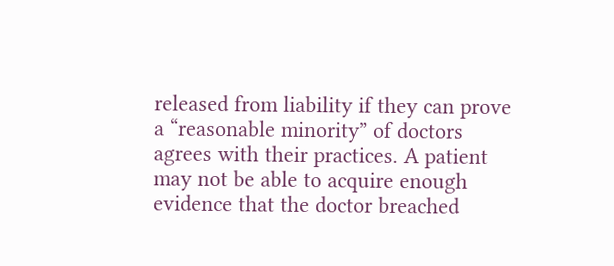released from liability if they can prove a “reasonable minority” of doctors agrees with their practices. A patient may not be able to acquire enough evidence that the doctor breached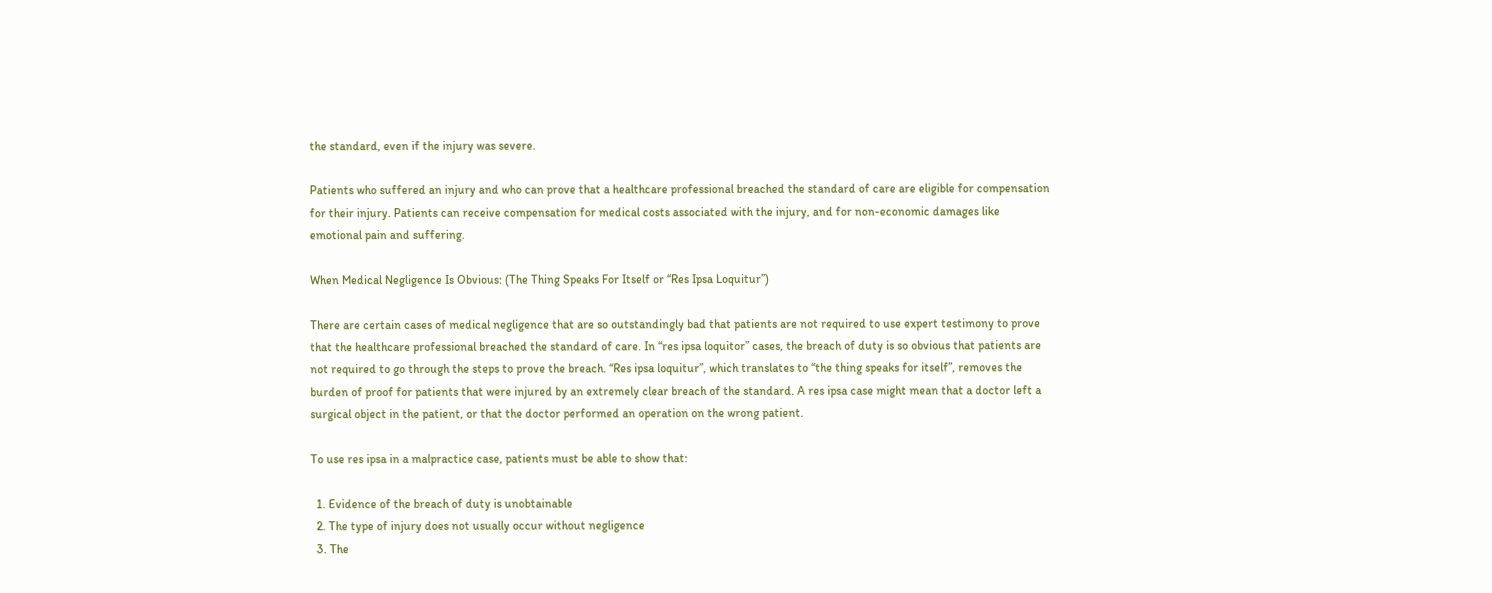the standard, even if the injury was severe.

Patients who suffered an injury and who can prove that a healthcare professional breached the standard of care are eligible for compensation for their injury. Patients can receive compensation for medical costs associated with the injury, and for non-economic damages like emotional pain and suffering.

When Medical Negligence Is Obvious: (The Thing Speaks For Itself or “Res Ipsa Loquitur”)

There are certain cases of medical negligence that are so outstandingly bad that patients are not required to use expert testimony to prove that the healthcare professional breached the standard of care. In “res ipsa loquitor” cases, the breach of duty is so obvious that patients are not required to go through the steps to prove the breach. “Res ipsa loquitur”, which translates to “the thing speaks for itself”, removes the burden of proof for patients that were injured by an extremely clear breach of the standard. A res ipsa case might mean that a doctor left a surgical object in the patient, or that the doctor performed an operation on the wrong patient.

To use res ipsa in a malpractice case, patients must be able to show that:

  1. Evidence of the breach of duty is unobtainable
  2. The type of injury does not usually occur without negligence
  3. The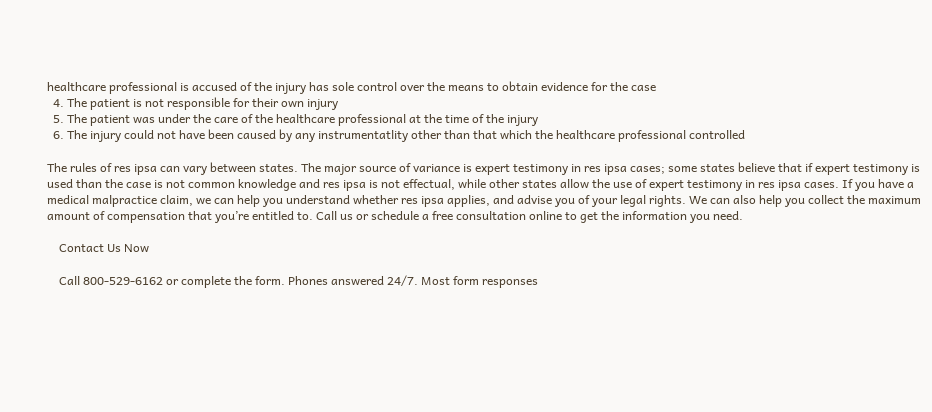healthcare professional is accused of the injury has sole control over the means to obtain evidence for the case
  4. The patient is not responsible for their own injury
  5. The patient was under the care of the healthcare professional at the time of the injury
  6. The injury could not have been caused by any instrumentatlity other than that which the healthcare professional controlled

The rules of res ipsa can vary between states. The major source of variance is expert testimony in res ipsa cases; some states believe that if expert testimony is used than the case is not common knowledge and res ipsa is not effectual, while other states allow the use of expert testimony in res ipsa cases. If you have a medical malpractice claim, we can help you understand whether res ipsa applies, and advise you of your legal rights. We can also help you collect the maximum amount of compensation that you’re entitled to. Call us or schedule a free consultation online to get the information you need.

    Contact Us Now

    Call 800-529-6162 or complete the form. Phones answered 24/7. Most form responses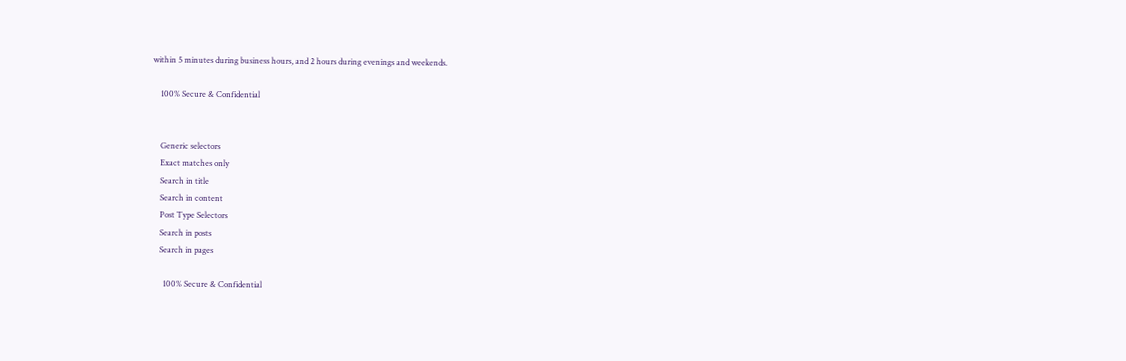within 5 minutes during business hours, and 2 hours during evenings and weekends.

    100% Secure & Confidential


    Generic selectors
    Exact matches only
    Search in title
    Search in content
    Post Type Selectors
    Search in posts
    Search in pages

      100% Secure & Confidential